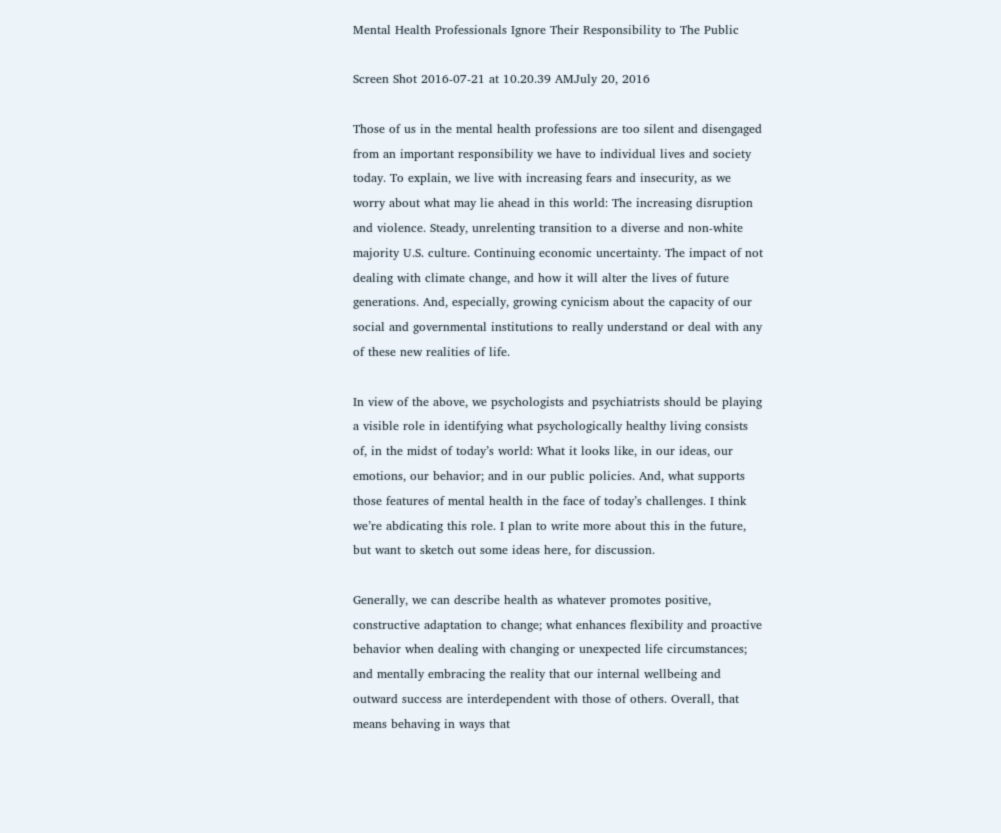Mental Health Professionals Ignore Their Responsibility to The Public

Screen Shot 2016-07-21 at 10.20.39 AMJuly 20, 2016

Those of us in the mental health professions are too silent and disengaged from an important responsibility we have to individual lives and society today. To explain, we live with increasing fears and insecurity, as we worry about what may lie ahead in this world: The increasing disruption and violence. Steady, unrelenting transition to a diverse and non-white majority U.S. culture. Continuing economic uncertainty. The impact of not dealing with climate change, and how it will alter the lives of future generations. And, especially, growing cynicism about the capacity of our social and governmental institutions to really understand or deal with any of these new realities of life.

In view of the above, we psychologists and psychiatrists should be playing a visible role in identifying what psychologically healthy living consists of, in the midst of today’s world: What it looks like, in our ideas, our emotions, our behavior; and in our public policies. And, what supports those features of mental health in the face of today’s challenges. I think we’re abdicating this role. I plan to write more about this in the future, but want to sketch out some ideas here, for discussion.

Generally, we can describe health as whatever promotes positive, constructive adaptation to change; what enhances flexibility and proactive behavior when dealing with changing or unexpected life circumstances; and mentally embracing the reality that our internal wellbeing and outward success are interdependent with those of others. Overall, that means behaving in ways that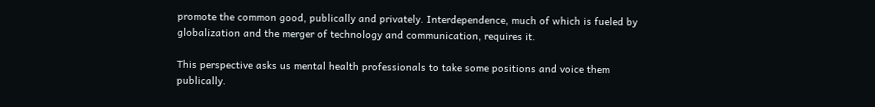promote the common good, publically and privately. Interdependence, much of which is fueled by globalization and the merger of technology and communication, requires it.

This perspective asks us mental health professionals to take some positions and voice them publically.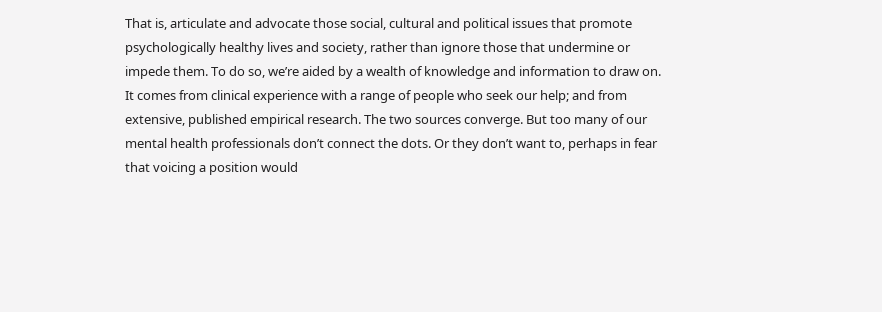That is, articulate and advocate those social, cultural and political issues that promote psychologically healthy lives and society, rather than ignore those that undermine or impede them. To do so, we’re aided by a wealth of knowledge and information to draw on. It comes from clinical experience with a range of people who seek our help; and from extensive, published empirical research. The two sources converge. But too many of our mental health professionals don’t connect the dots. Or they don’t want to, perhaps in fear that voicing a position would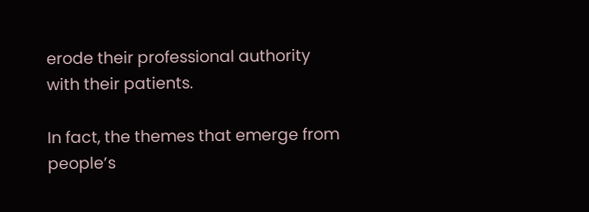erode their professional authority with their patients.

In fact, the themes that emerge from people’s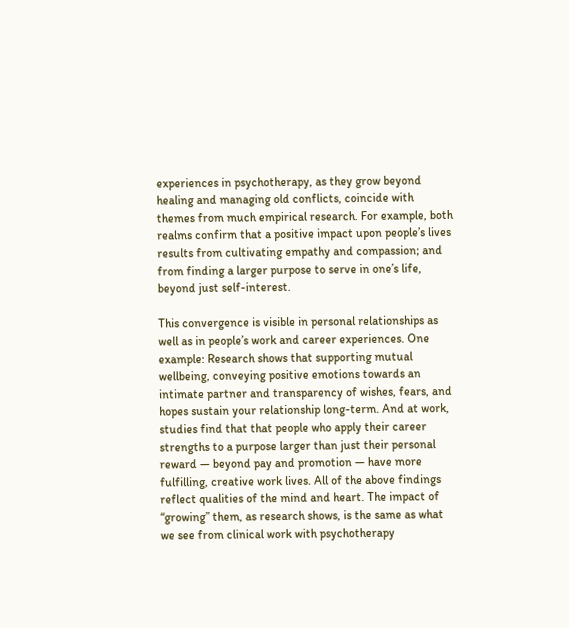experiences in psychotherapy, as they grow beyond healing and managing old conflicts, coincide with themes from much empirical research. For example, both realms confirm that a positive impact upon people’s lives results from cultivating empathy and compassion; and from finding a larger purpose to serve in one’s life, beyond just self-interest.

This convergence is visible in personal relationships as well as in people’s work and career experiences. One example: Research shows that supporting mutual wellbeing, conveying positive emotions towards an intimate partner and transparency of wishes, fears, and hopes sustain your relationship long-term. And at work, studies find that that people who apply their career strengths to a purpose larger than just their personal reward — beyond pay and promotion — have more fulfilling, creative work lives. All of the above findings reflect qualities of the mind and heart. The impact of “growing” them, as research shows, is the same as what we see from clinical work with psychotherapy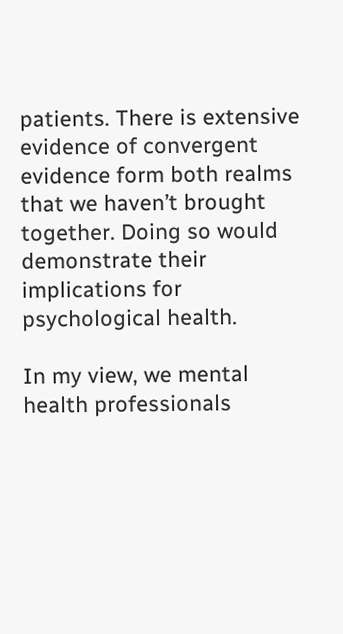patients. There is extensive evidence of convergent evidence form both realms that we haven’t brought together. Doing so would demonstrate their implications for psychological health.

In my view, we mental health professionals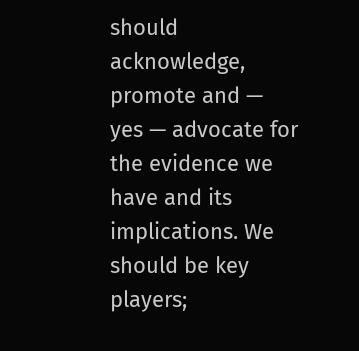should acknowledge, promote and — yes — advocate for the evidence we have and its implications. We should be key players;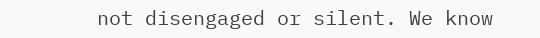not disengaged or silent. We know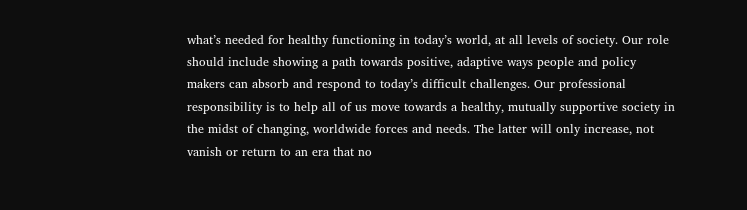what’s needed for healthy functioning in today’s world, at all levels of society. Our role should include showing a path towards positive, adaptive ways people and policy makers can absorb and respond to today’s difficult challenges. Our professional responsibility is to help all of us move towards a healthy, mutually supportive society in the midst of changing, worldwide forces and needs. The latter will only increase, not vanish or return to an era that no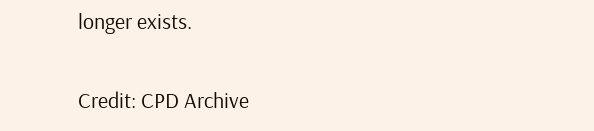longer exists.

Credit: CPD Archive